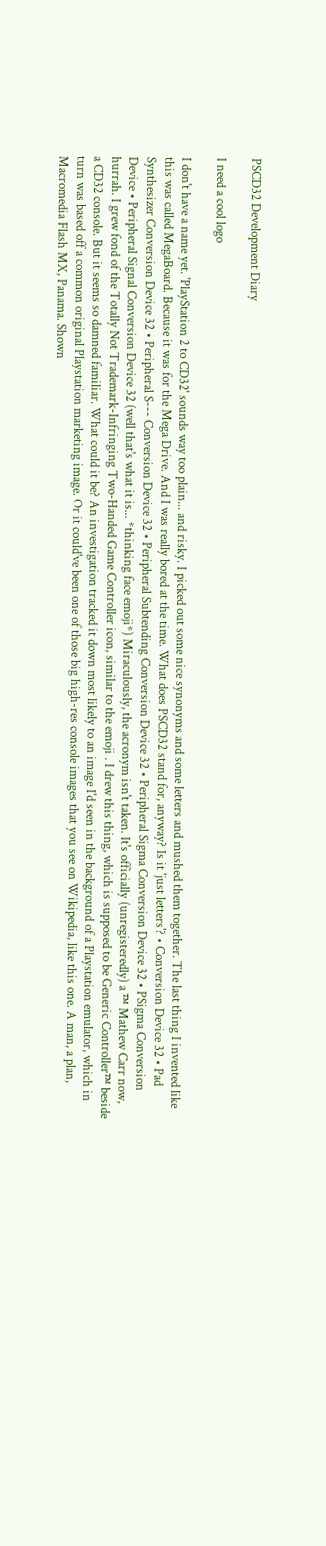PSCD32 Development Diary

I need a cool logo

I don't have a name yet. 'PlayStation 2 to CD32' sounds way too plain... and risky. I picked out some nice synonyms and some letters and mushed them together. The last thing I invented like this was called MegaBoard. Because it was for the Mega Drive. And I was really bored at the time. What does PSCD32 stand for, anyway? Is it 'just letters'? • Conversion Device 32 • Pad Synthesizer Conversion Device 32 • Peripheral S--- Conversion Device 32 • Peripheral Subtending Conversion Device 32 • Peripheral Sigma Conversion Device 32 • PSigma Conversion Device • Peripheral Signal Conversion Device 32 (well that's what it is... *thinking face emoji*) Miraculously, the acronym isn't taken. It's officially (unregisteredly) a ™ Mathew Carr now, hurrah. I grew fond of the Totally Not Trademark-Infringing Two-Handed Game Controller icon, similar to the emoji . I drew this thing, which is supposed to be Generic Controller™ beside a CD32 console. But it seems so damned familiar. What could it be? An investigation tracked it down most likely to an image I'd seen in the background of a Playstation emulator, which in turn was based off a common original Playstation marketing image. Or it could've been one of those big high-res console images that you see on Wikipedia, like this one. A man, a plan, Macromedia Flash MX, Panama. Shown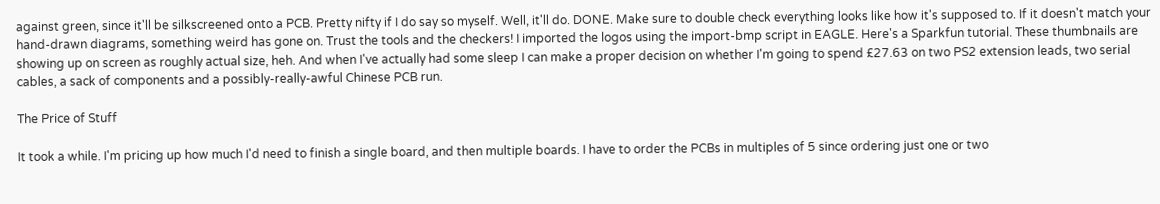against green, since it'll be silkscreened onto a PCB. Pretty nifty if I do say so myself. Well, it'll do. DONE. Make sure to double check everything looks like how it's supposed to. If it doesn't match your hand-drawn diagrams, something weird has gone on. Trust the tools and the checkers! I imported the logos using the import-bmp script in EAGLE. Here's a Sparkfun tutorial. These thumbnails are showing up on screen as roughly actual size, heh. And when I've actually had some sleep I can make a proper decision on whether I'm going to spend £27.63 on two PS2 extension leads, two serial cables, a sack of components and a possibly-really-awful Chinese PCB run.

The Price of Stuff

It took a while. I'm pricing up how much I'd need to finish a single board, and then multiple boards. I have to order the PCBs in multiples of 5 since ordering just one or two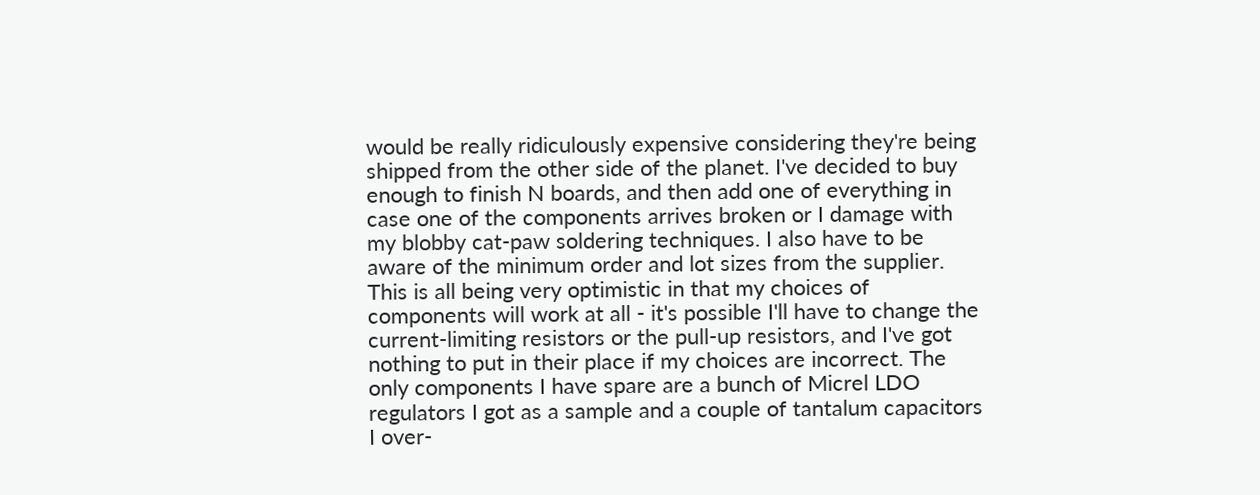would be really ridiculously expensive considering they're being shipped from the other side of the planet. I've decided to buy enough to finish N boards, and then add one of everything in case one of the components arrives broken or I damage with my blobby cat-paw soldering techniques. I also have to be aware of the minimum order and lot sizes from the supplier. This is all being very optimistic in that my choices of components will work at all - it's possible I'll have to change the current-limiting resistors or the pull-up resistors, and I've got nothing to put in their place if my choices are incorrect. The only components I have spare are a bunch of Micrel LDO regulators I got as a sample and a couple of tantalum capacitors I over-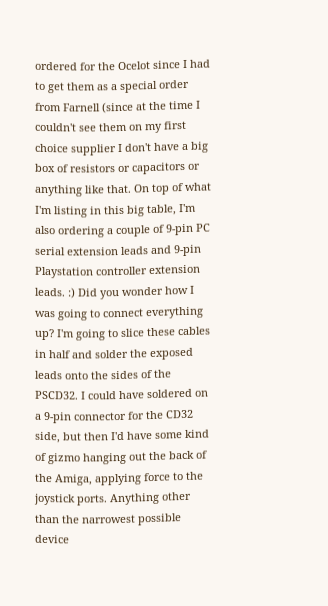ordered for the Ocelot since I had to get them as a special order from Farnell (since at the time I couldn't see them on my first choice supplier I don't have a big box of resistors or capacitors or anything like that. On top of what I'm listing in this big table, I'm also ordering a couple of 9-pin PC serial extension leads and 9-pin Playstation controller extension leads. :) Did you wonder how I was going to connect everything up? I'm going to slice these cables in half and solder the exposed leads onto the sides of the PSCD32. I could have soldered on a 9-pin connector for the CD32 side, but then I'd have some kind of gizmo hanging out the back of the Amiga, applying force to the joystick ports. Anything other than the narrowest possible device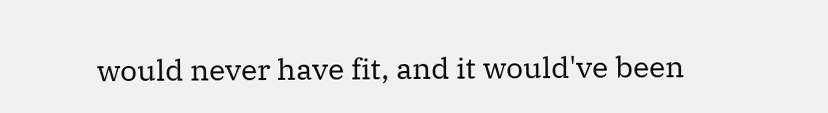would never have fit, and it would've been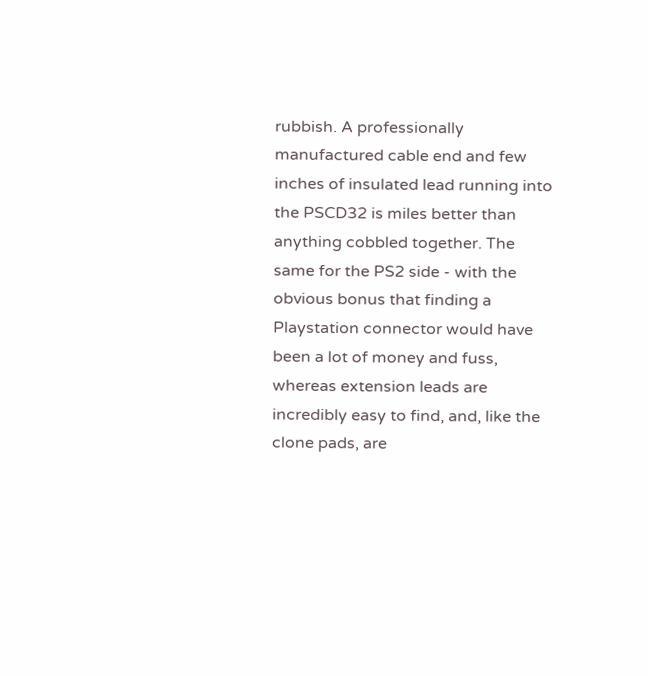rubbish. A professionally manufactured cable end and few inches of insulated lead running into the PSCD32 is miles better than anything cobbled together. The same for the PS2 side - with the obvious bonus that finding a Playstation connector would have been a lot of money and fuss, whereas extension leads are incredibly easy to find, and, like the clone pads, are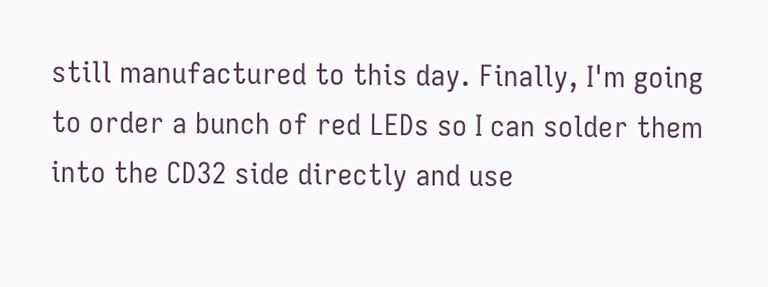still manufactured to this day. Finally, I'm going to order a bunch of red LEDs so I can solder them into the CD32 side directly and use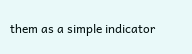them as a simple indicator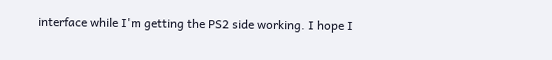interface while I'm getting the PS2 side working. I hope I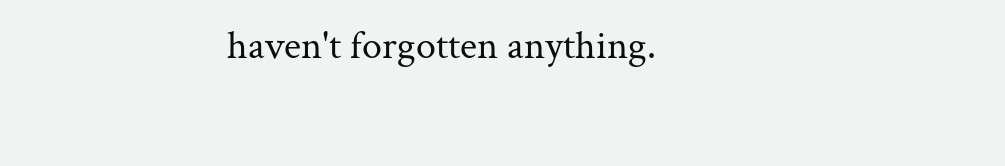haven't forgotten anything.